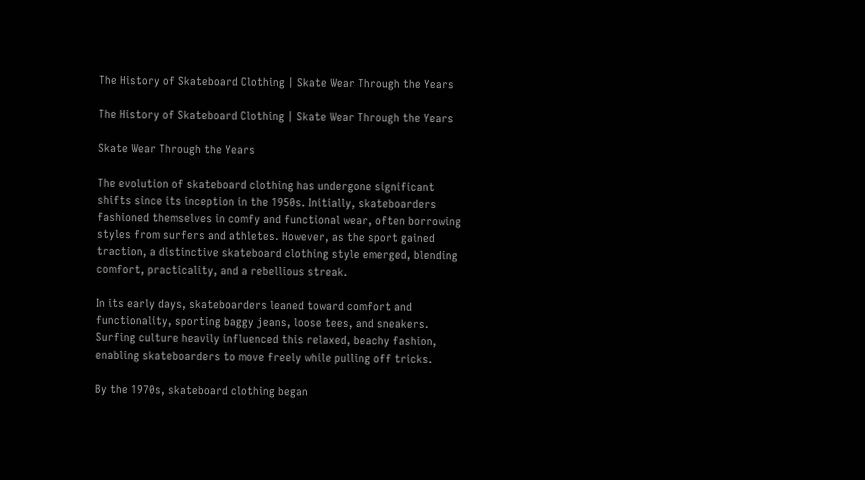The History of Skateboard Clothing | Skate Wear Through the Years

The History of Skateboard Clothing | Skate Wear Through the Years

Skate Wear Through the Years

The evolution of skateboard clothing has undergone significant shifts since its inception in the 1950s. Initially, skateboarders fashioned themselves in comfy and functional wear, often borrowing styles from surfers and athletes. However, as the sport gained traction, a distinctive skateboard clothing style emerged, blending comfort, practicality, and a rebellious streak.

In its early days, skateboarders leaned toward comfort and functionality, sporting baggy jeans, loose tees, and sneakers. Surfing culture heavily influenced this relaxed, beachy fashion, enabling skateboarders to move freely while pulling off tricks.

By the 1970s, skateboard clothing began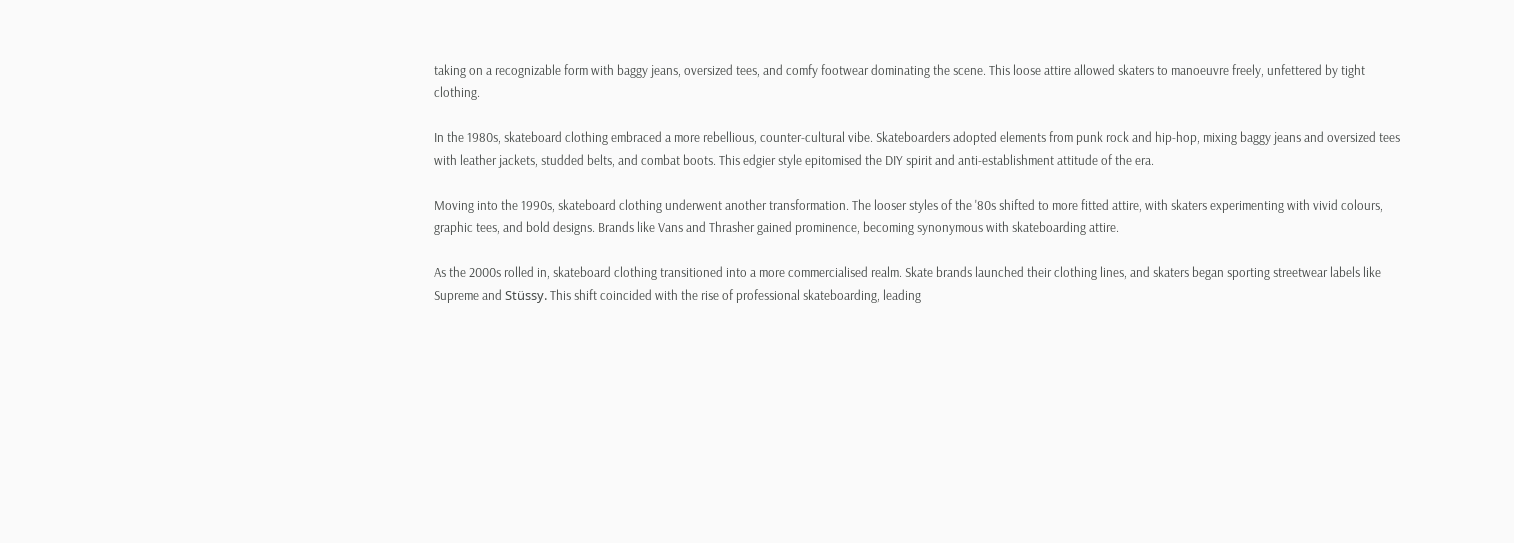taking on a recognizable form with baggy jeans, oversized tees, and comfy footwear dominating the scene. This loose attire allowed skaters to manoeuvre freely, unfettered by tight clothing.

In the 1980s, skateboard clothing embraced a more rebellious, counter-cultural vibe. Skateboarders adopted elements from punk rock and hip-hop, mixing baggy jeans and oversized tees with leather jackets, studded belts, and combat boots. This edgier style epitomised the DIY spirit and anti-establishment attitude of the era.

Moving into the 1990s, skateboard clothing underwent another transformation. The looser styles of the '80s shifted to more fitted attire, with skaters experimenting with vivid colours, graphic tees, and bold designs. Brands like Vans and Thrasher gained prominence, becoming synonymous with skateboarding attire.

As the 2000s rolled in, skateboard clothing transitioned into a more commercialised realm. Skate brands launched their clothing lines, and skaters began sporting streetwear labels like Supreme and Stüssy. This shift coincided with the rise of professional skateboarding, leading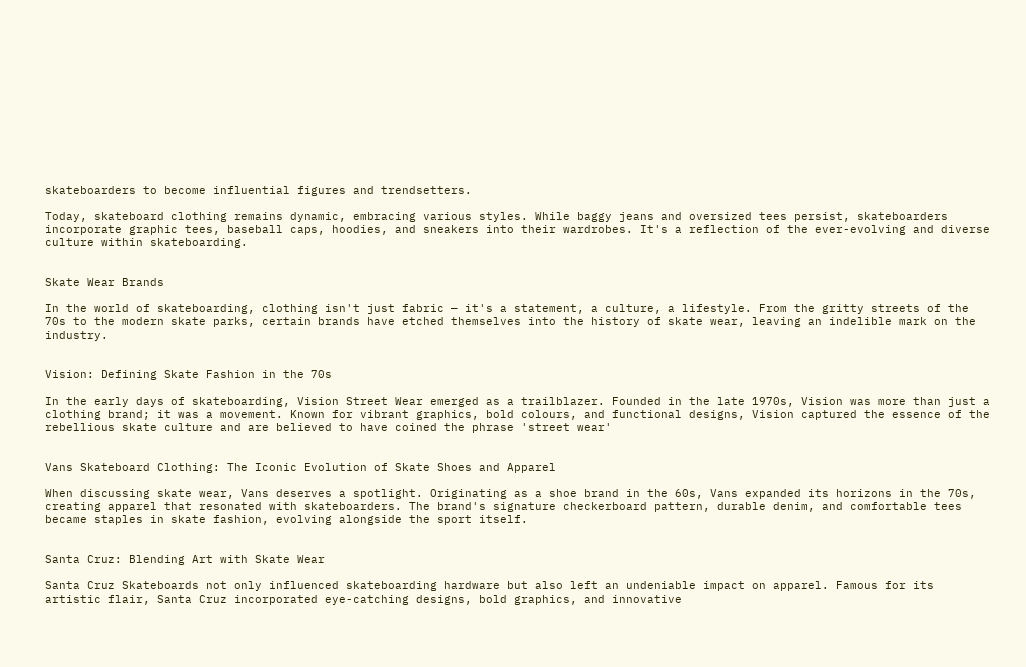skateboarders to become influential figures and trendsetters.

Today, skateboard clothing remains dynamic, embracing various styles. While baggy jeans and oversized tees persist, skateboarders incorporate graphic tees, baseball caps, hoodies, and sneakers into their wardrobes. It's a reflection of the ever-evolving and diverse culture within skateboarding.


Skate Wear Brands

In the world of skateboarding, clothing isn't just fabric — it's a statement, a culture, a lifestyle. From the gritty streets of the 70s to the modern skate parks, certain brands have etched themselves into the history of skate wear, leaving an indelible mark on the industry.


Vision: Defining Skate Fashion in the 70s

In the early days of skateboarding, Vision Street Wear emerged as a trailblazer. Founded in the late 1970s, Vision was more than just a clothing brand; it was a movement. Known for vibrant graphics, bold colours, and functional designs, Vision captured the essence of the rebellious skate culture and are believed to have coined the phrase 'street wear'


Vans Skateboard Clothing: The Iconic Evolution of Skate Shoes and Apparel

When discussing skate wear, Vans deserves a spotlight. Originating as a shoe brand in the 60s, Vans expanded its horizons in the 70s, creating apparel that resonated with skateboarders. The brand's signature checkerboard pattern, durable denim, and comfortable tees became staples in skate fashion, evolving alongside the sport itself.


Santa Cruz: Blending Art with Skate Wear

Santa Cruz Skateboards not only influenced skateboarding hardware but also left an undeniable impact on apparel. Famous for its artistic flair, Santa Cruz incorporated eye-catching designs, bold graphics, and innovative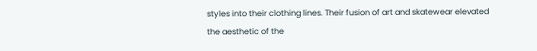styles into their clothing lines. Their fusion of art and skatewear elevated the aesthetic of the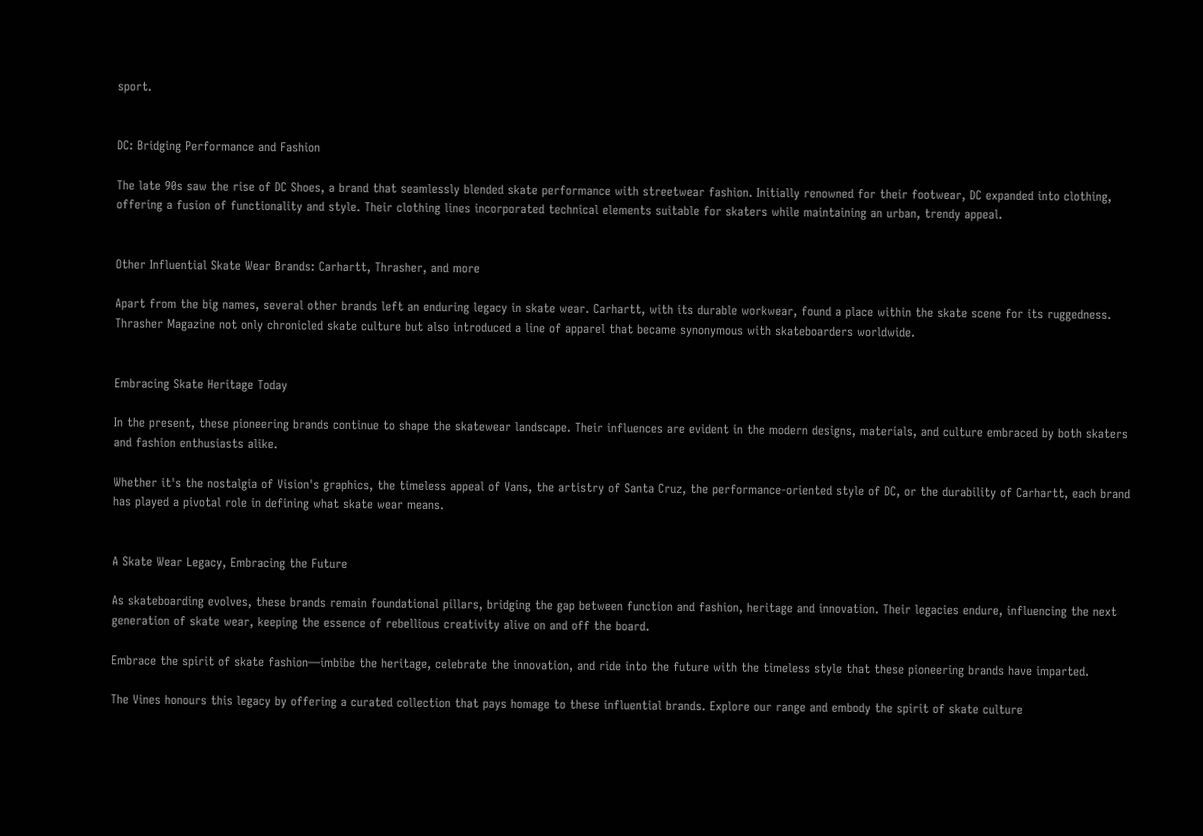sport.


DC: Bridging Performance and Fashion

The late 90s saw the rise of DC Shoes, a brand that seamlessly blended skate performance with streetwear fashion. Initially renowned for their footwear, DC expanded into clothing, offering a fusion of functionality and style. Their clothing lines incorporated technical elements suitable for skaters while maintaining an urban, trendy appeal.


Other Influential Skate Wear Brands: Carhartt, Thrasher, and more

Apart from the big names, several other brands left an enduring legacy in skate wear. Carhartt, with its durable workwear, found a place within the skate scene for its ruggedness. Thrasher Magazine not only chronicled skate culture but also introduced a line of apparel that became synonymous with skateboarders worldwide.


Embracing Skate Heritage Today

In the present, these pioneering brands continue to shape the skatewear landscape. Their influences are evident in the modern designs, materials, and culture embraced by both skaters and fashion enthusiasts alike.

Whether it's the nostalgia of Vision's graphics, the timeless appeal of Vans, the artistry of Santa Cruz, the performance-oriented style of DC, or the durability of Carhartt, each brand has played a pivotal role in defining what skate wear means.


A Skate Wear Legacy, Embracing the Future

As skateboarding evolves, these brands remain foundational pillars, bridging the gap between function and fashion, heritage and innovation. Their legacies endure, influencing the next generation of skate wear, keeping the essence of rebellious creativity alive on and off the board.

Embrace the spirit of skate fashion—imbibe the heritage, celebrate the innovation, and ride into the future with the timeless style that these pioneering brands have imparted.

The Vines honours this legacy by offering a curated collection that pays homage to these influential brands. Explore our range and embody the spirit of skate culture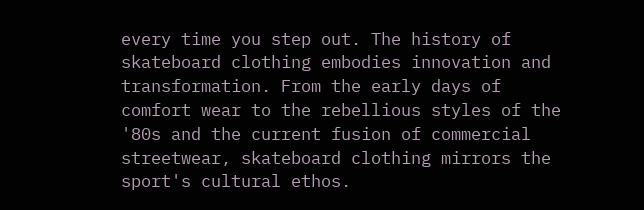every time you step out. The history of skateboard clothing embodies innovation and transformation. From the early days of comfort wear to the rebellious styles of the '80s and the current fusion of commercial streetwear, skateboard clothing mirrors the sport's cultural ethos.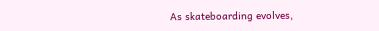As skateboarding evolves,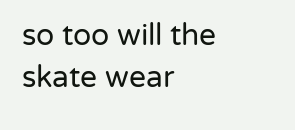so too will the skate wear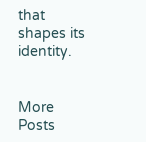that shapes its identity.


More Posts